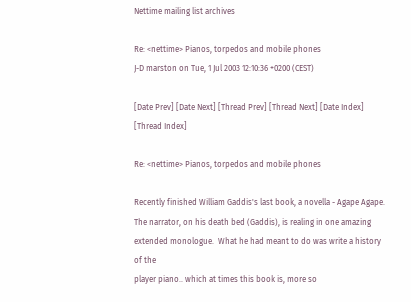Nettime mailing list archives

Re: <nettime> Pianos, torpedos and mobile phones
J-D marston on Tue, 1 Jul 2003 12:10:36 +0200 (CEST)

[Date Prev] [Date Next] [Thread Prev] [Thread Next] [Date Index] [Thread Index]

Re: <nettime> Pianos, torpedos and mobile phones

Recently finished William Gaddis's last book, a novella - Agape Agape.
The narrator, on his death bed (Gaddis), is realing in one amazing
extended monologue.  What he had meant to do was write a history of the
player piano.. which at times this book is, more so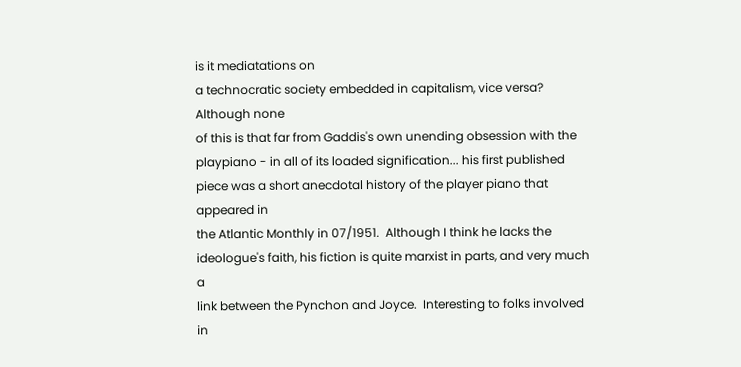is it mediatations on
a technocratic society embedded in capitalism, vice versa?  Although none
of this is that far from Gaddis's own unending obsession with the
playpiano - in all of its loaded signification... his first published
piece was a short anecdotal history of the player piano that appeared in
the Atlantic Monthly in 07/1951.  Although I think he lacks the
ideologue's faith, his fiction is quite marxist in parts, and very much a
link between the Pynchon and Joyce.  Interesting to folks involved in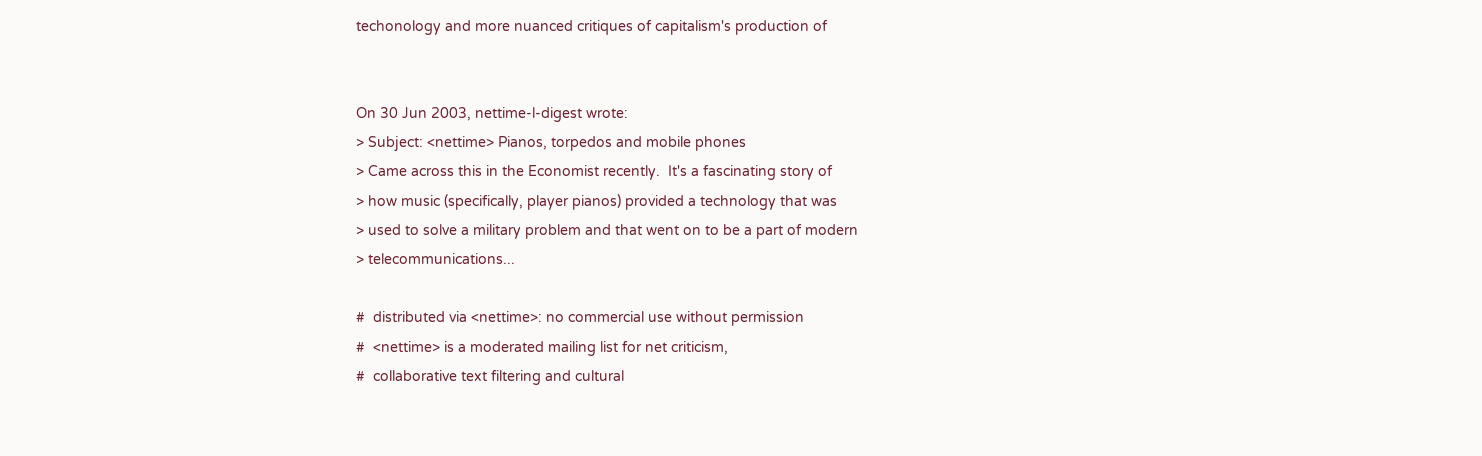techonology and more nuanced critiques of capitalism's production of


On 30 Jun 2003, nettime-l-digest wrote:
> Subject: <nettime> Pianos, torpedos and mobile phones
> Came across this in the Economist recently.  It's a fascinating story of
> how music (specifically, player pianos) provided a technology that was
> used to solve a military problem and that went on to be a part of modern
> telecommunications...

#  distributed via <nettime>: no commercial use without permission
#  <nettime> is a moderated mailing list for net criticism,
#  collaborative text filtering and cultural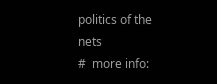politics of the nets
#  more info: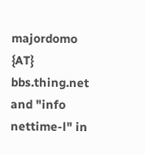majordomo {AT} bbs.thing.net and "info nettime-l" in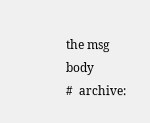the msg body
#  archive: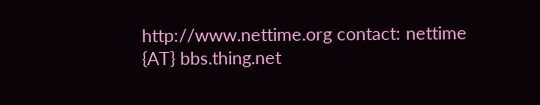http://www.nettime.org contact: nettime {AT} bbs.thing.net